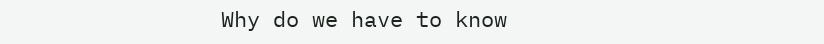Why do we have to know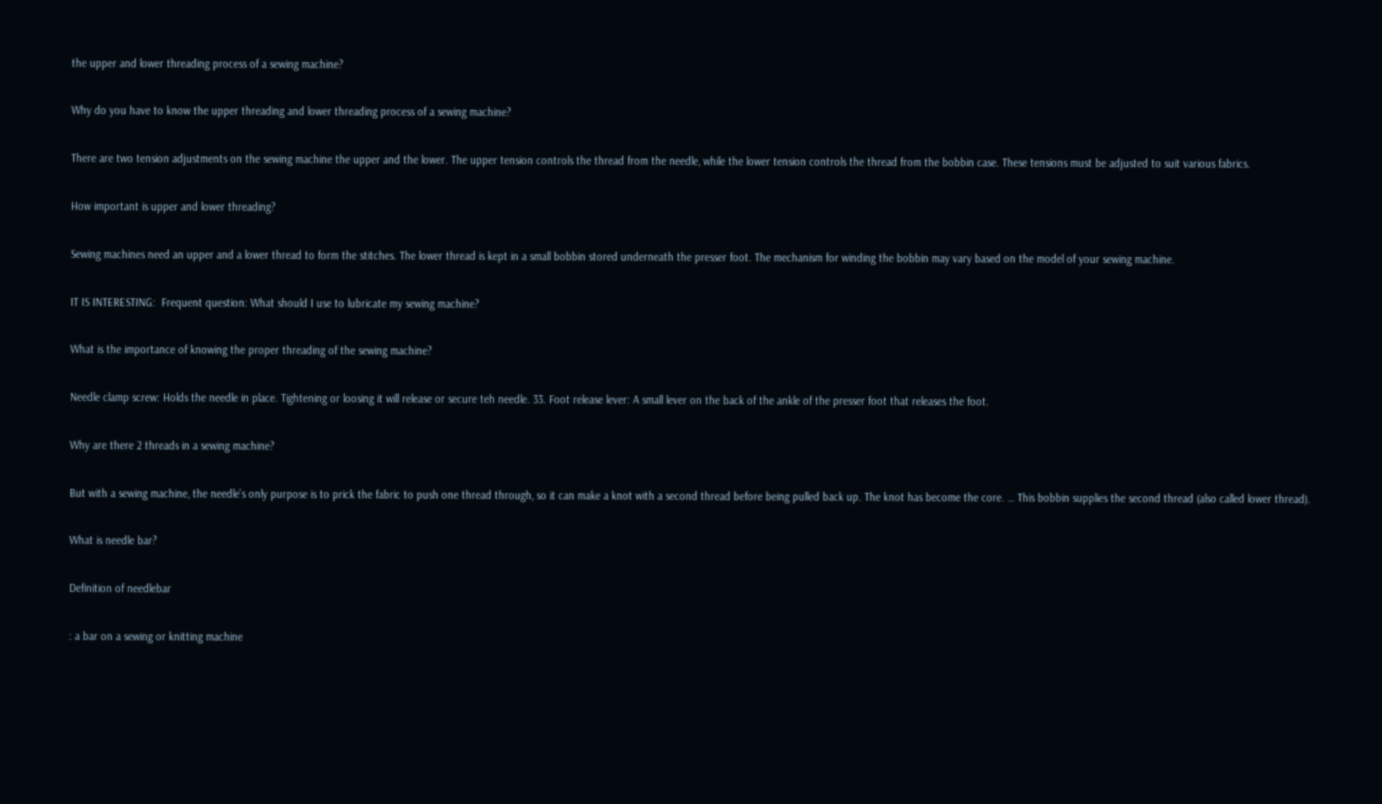the upper and lower threading process of a sewing machine?

Why do you have to know the upper threading and lower threading process of a sewing machine?

There are two tension adjustments on the sewing machine the upper and the lower. The upper tension controls the thread from the needle, while the lower tension controls the thread from the bobbin case. These tensions must be adjusted to suit various fabrics.

How important is upper and lower threading?

Sewing machines need an upper and a lower thread to form the stitches. The lower thread is kept in a small bobbin stored underneath the presser foot. The mechanism for winding the bobbin may vary based on the model of your sewing machine.

IT IS INTERESTING:  Frequent question: What should I use to lubricate my sewing machine?

What is the importance of knowing the proper threading of the sewing machine?

Needle clamp screw: Holds the needle in place. Tightening or loosing it will release or secure teh needle. 33. Foot release lever: A small lever on the back of the ankle of the presser foot that releases the foot.

Why are there 2 threads in a sewing machine?

But with a sewing machine, the needle’s only purpose is to prick the fabric to push one thread through, so it can make a knot with a second thread before being pulled back up. The knot has become the core. … This bobbin supplies the second thread (also called lower thread).

What is needle bar?

Definition of needlebar

: a bar on a sewing or knitting machine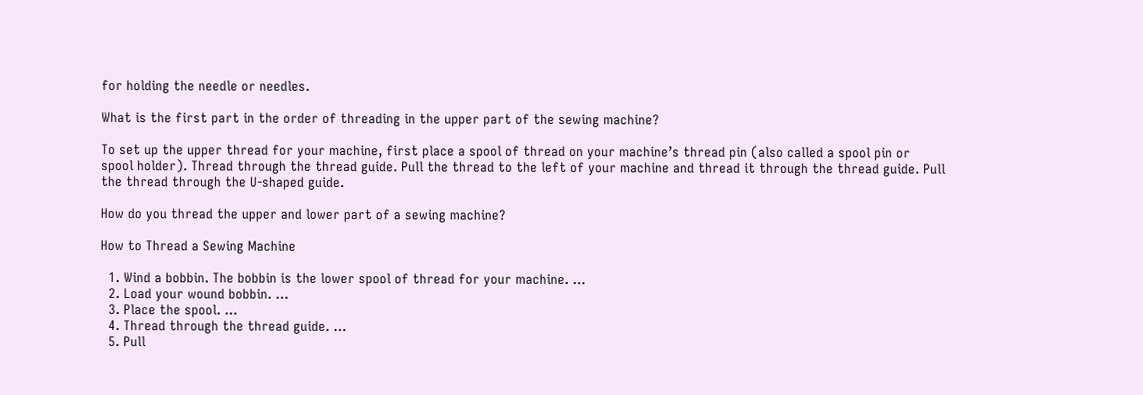for holding the needle or needles.

What is the first part in the order of threading in the upper part of the sewing machine?

To set up the upper thread for your machine, first place a spool of thread on your machine’s thread pin (also called a spool pin or spool holder). Thread through the thread guide. Pull the thread to the left of your machine and thread it through the thread guide. Pull the thread through the U-shaped guide.

How do you thread the upper and lower part of a sewing machine?

How to Thread a Sewing Machine

  1. Wind a bobbin. The bobbin is the lower spool of thread for your machine. …
  2. Load your wound bobbin. …
  3. Place the spool. …
  4. Thread through the thread guide. …
  5. Pull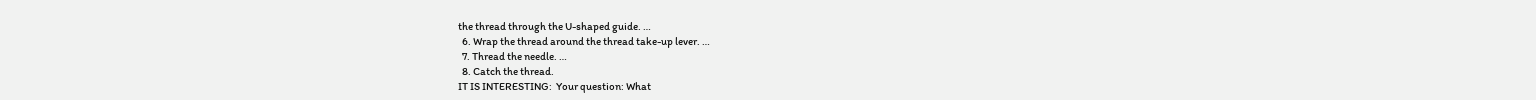the thread through the U-shaped guide. …
  6. Wrap the thread around the thread take-up lever. …
  7. Thread the needle. …
  8. Catch the thread.
IT IS INTERESTING:  Your question: What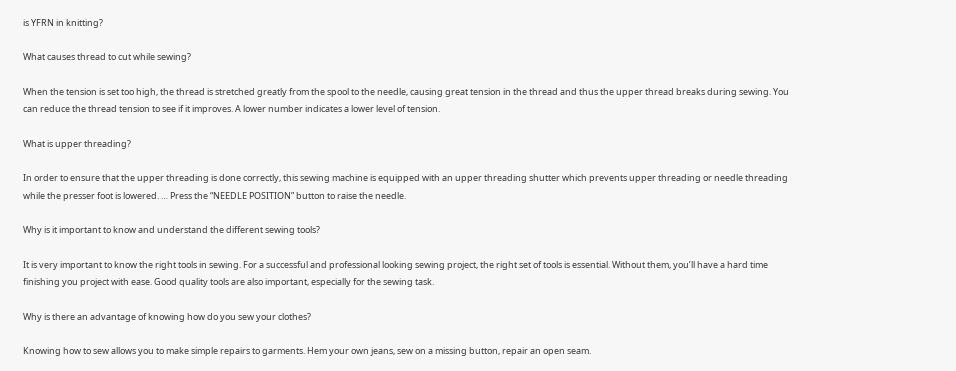is YFRN in knitting?

What causes thread to cut while sewing?

When the tension is set too high, the thread is stretched greatly from the spool to the needle, causing great tension in the thread and thus the upper thread breaks during sewing. You can reduce the thread tension to see if it improves. A lower number indicates a lower level of tension.

What is upper threading?

In order to ensure that the upper threading is done correctly, this sewing machine is equipped with an upper threading shutter which prevents upper threading or needle threading while the presser foot is lowered. … Press the “NEEDLE POSITION” button to raise the needle.

Why is it important to know and understand the different sewing tools?

It is very important to know the right tools in sewing. For a successful and professional looking sewing project, the right set of tools is essential. Without them, you’ll have a hard time finishing you project with ease. Good quality tools are also important, especially for the sewing task.

Why is there an advantage of knowing how do you sew your clothes?

Knowing how to sew allows you to make simple repairs to garments. Hem your own jeans, sew on a missing button, repair an open seam.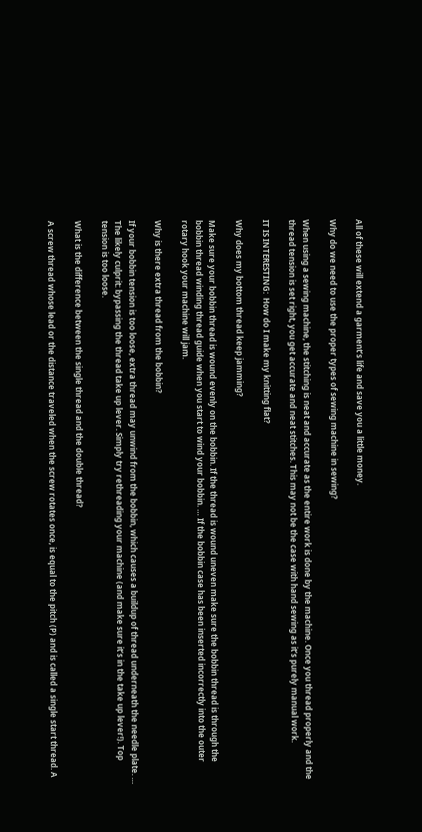All of these will extend a garment’s life and save you a little money.

Why do we need to use the proper types of sewing machine in sewing?

When using a sewing machine, the stitching is neat and accurate as the entire work is done by the machine. Once you thread properly and the thread tension is set right, you get accurate and neat stitches. This may not be the case with hand sewing as it’s purely manual work.

IT IS INTERESTING:  How do I make my knitting flat?

Why does my bottom thread keep jamming?

Make sure your bobbin thread is wound evenly on the bobbin. If the thread is wound uneven make sure the bobbin thread is through the bobbin thread winding thread guide when you start to wind your bobbin. … If the bobbin case has been inserted incorrectly into the outer rotary hook your machine will jam.

Why is there extra thread from the bobbin?

If your bobbin tension is too loose, extra thread may unwind from the bobbin, which causes a buildup of thread underneath the needle plate. … The likely culprit: bypassing the thread take up lever. Simply try rethreading your machine (and make sure it’s in the take up lever!). Top tension is too loose.

What is the difference between the single thread and the double thread?

A screw thread whose lead or the distance traveled when the screw rotates once, is equal to the pitch (P) and is called a single start thread. A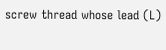screw thread whose lead (L)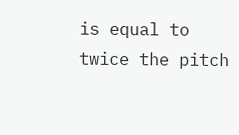is equal to twice the pitch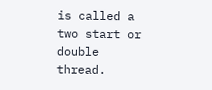is called a two start or double thread.